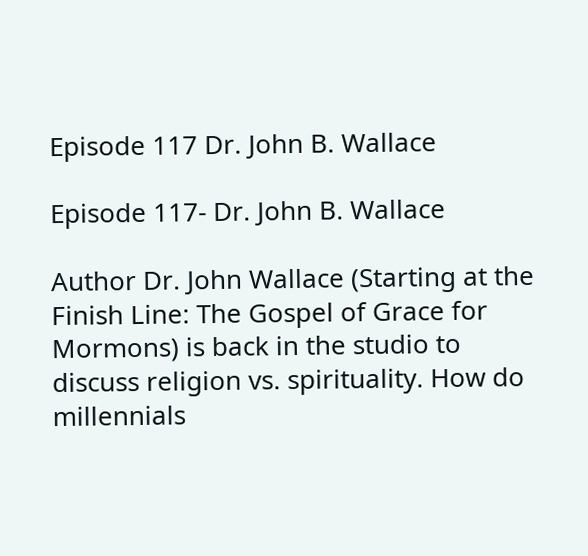Episode 117 Dr. John B. Wallace

Episode 117- Dr. John B. Wallace

Author Dr. John Wallace (Starting at the Finish Line: The Gospel of Grace for Mormons) is back in the studio to discuss religion vs. spirituality. How do millennials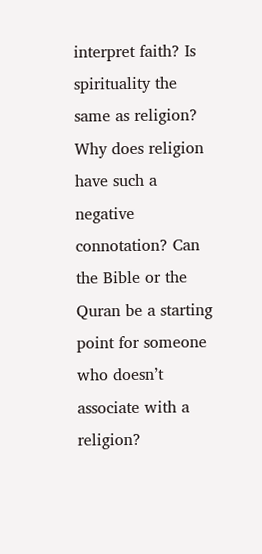interpret faith? Is spirituality the same as religion? Why does religion have such a negative connotation? Can the Bible or the Quran be a starting point for someone who doesn’t associate with a religion?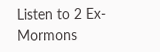Listen to 2 Ex-Mormons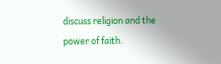discuss religion and the power of faith.